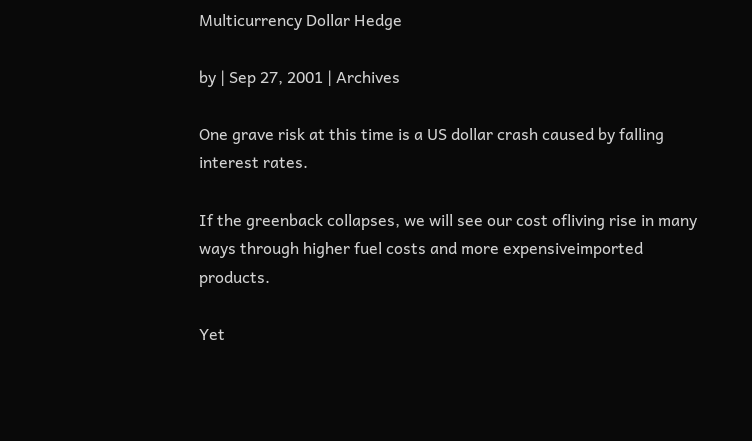Multicurrency Dollar Hedge

by | Sep 27, 2001 | Archives

One grave risk at this time is a US dollar crash caused by falling interest rates.

If the greenback collapses, we will see our cost ofliving rise in many ways through higher fuel costs and more expensiveimported products.

Yet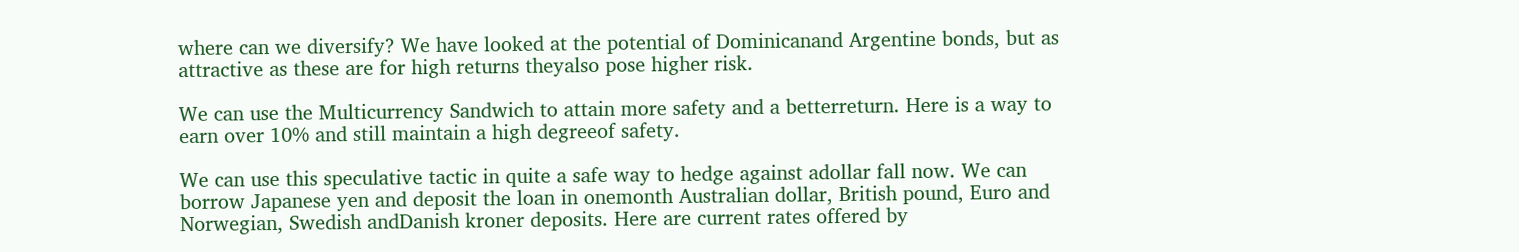where can we diversify? We have looked at the potential of Dominicanand Argentine bonds, but as attractive as these are for high returns theyalso pose higher risk.

We can use the Multicurrency Sandwich to attain more safety and a betterreturn. Here is a way to earn over 10% and still maintain a high degreeof safety.

We can use this speculative tactic in quite a safe way to hedge against adollar fall now. We can borrow Japanese yen and deposit the loan in onemonth Australian dollar, British pound, Euro and Norwegian, Swedish andDanish kroner deposits. Here are current rates offered by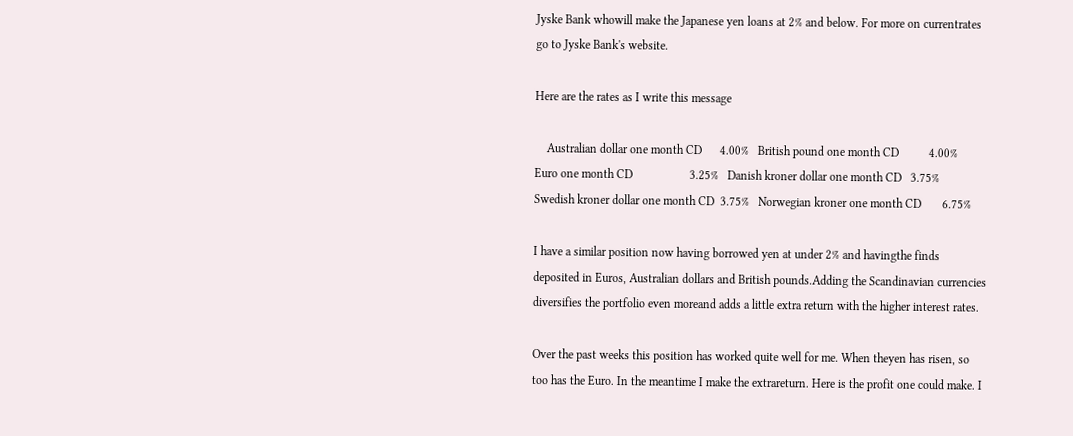Jyske Bank whowill make the Japanese yen loans at 2% and below. For more on currentrates go to Jyske Bank's website.

Here are the rates as I write this message

    Australian dollar one month CD      4.00%   British pound one month CD          4.00%   Euro one month CD                   3.25%   Danish kroner dollar one month CD   3.75%   Swedish kroner dollar one month CD  3.75%   Norwegian kroner one month CD       6.75%

I have a similar position now having borrowed yen at under 2% and havingthe finds deposited in Euros, Australian dollars and British pounds.Adding the Scandinavian currencies diversifies the portfolio even moreand adds a little extra return with the higher interest rates.

Over the past weeks this position has worked quite well for me. When theyen has risen, so too has the Euro. In the meantime I make the extrareturn. Here is the profit one could make. I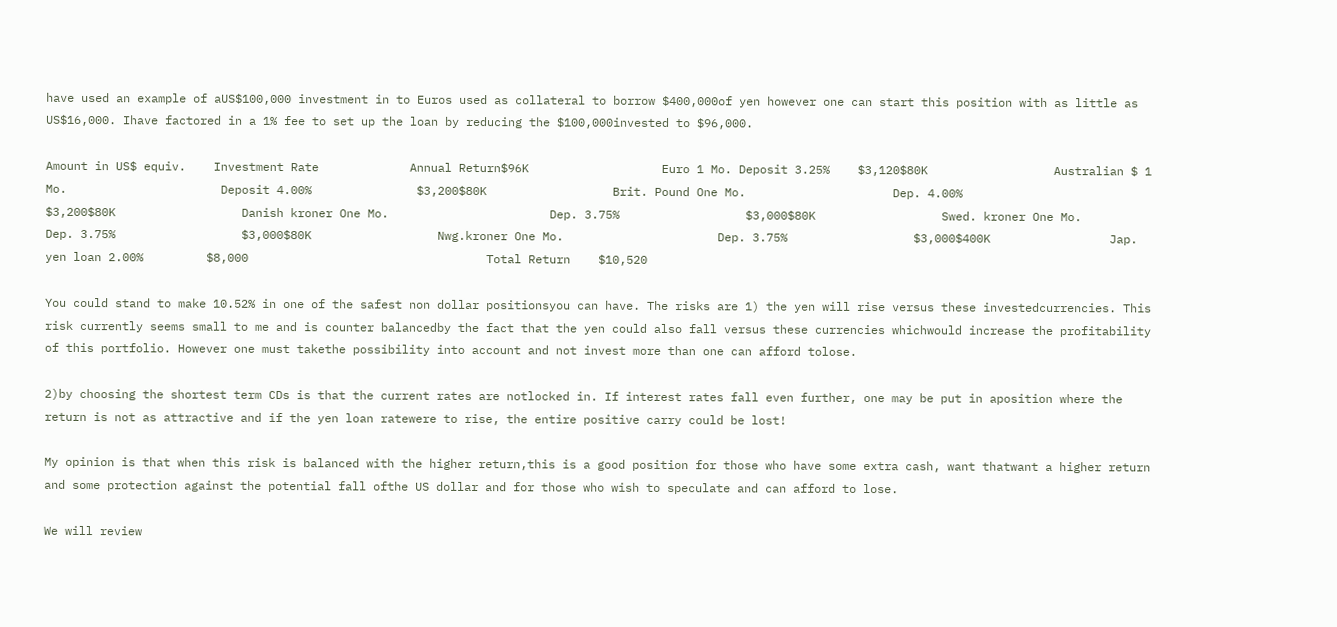have used an example of aUS$100,000 investment in to Euros used as collateral to borrow $400,000of yen however one can start this position with as little as US$16,000. Ihave factored in a 1% fee to set up the loan by reducing the $100,000invested to $96,000.

Amount in US$ equiv.    Investment Rate             Annual Return$96K                   Euro 1 Mo. Deposit 3.25%    $3,120$80K                  Australian $ 1 Mo.                      Deposit 4.00%               $3,200$80K                  Brit. Pound One Mo.                     Dep. 4.00%                  $3,200$80K                  Danish kroner One Mo.                       Dep. 3.75%                  $3,000$80K                  Swed. kroner One Mo.                        Dep. 3.75%                  $3,000$80K                  Nwg.kroner One Mo.                      Dep. 3.75%                  $3,000$400K                 Jap. yen loan 2.00%         $8,000                                  Total Return    $10,520

You could stand to make 10.52% in one of the safest non dollar positionsyou can have. The risks are 1) the yen will rise versus these investedcurrencies. This risk currently seems small to me and is counter balancedby the fact that the yen could also fall versus these currencies whichwould increase the profitability of this portfolio. However one must takethe possibility into account and not invest more than one can afford tolose.

2)by choosing the shortest term CDs is that the current rates are notlocked in. If interest rates fall even further, one may be put in aposition where the return is not as attractive and if the yen loan ratewere to rise, the entire positive carry could be lost!

My opinion is that when this risk is balanced with the higher return,this is a good position for those who have some extra cash, want thatwant a higher return and some protection against the potential fall ofthe US dollar and for those who wish to speculate and can afford to lose.

We will review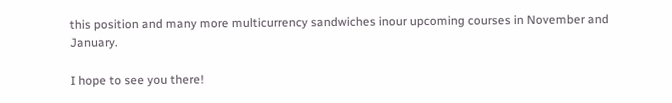this position and many more multicurrency sandwiches inour upcoming courses in November and January.

I hope to see you there!